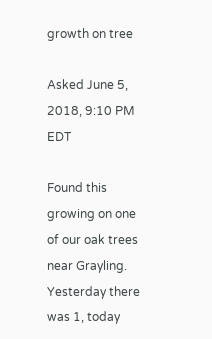growth on tree

Asked June 5, 2018, 9:10 PM EDT

Found this growing on one of our oak trees near Grayling. Yesterday there was 1, today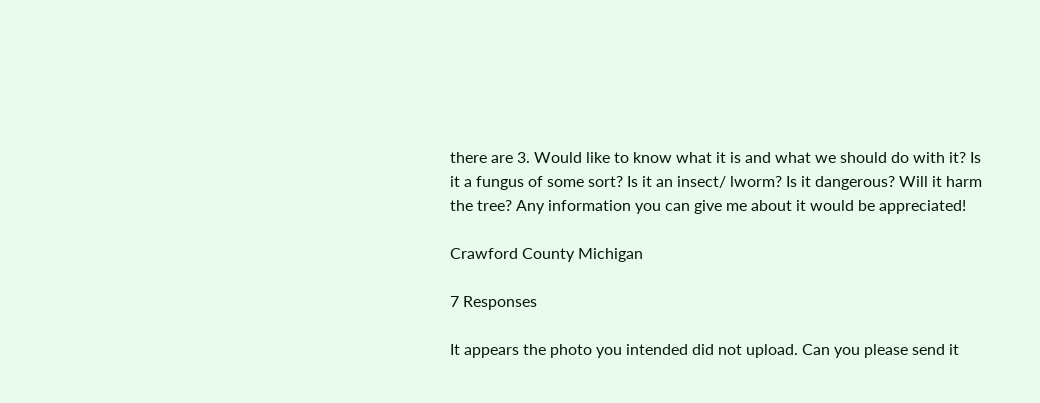there are 3. Would like to know what it is and what we should do with it? Is it a fungus of some sort? Is it an insect/ lworm? Is it dangerous? Will it harm the tree? Any information you can give me about it would be appreciated!

Crawford County Michigan

7 Responses

It appears the photo you intended did not upload. Can you please send it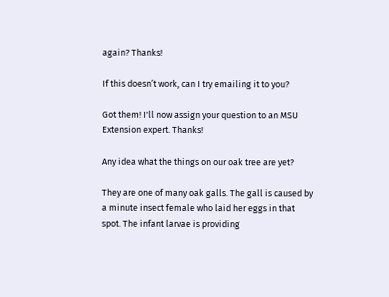again? Thanks!

If this doesn’t work, can I try emailing it to you?

Got them! I'll now assign your question to an MSU Extension expert. Thanks!

Any idea what the things on our oak tree are yet?

They are one of many oak galls. The gall is caused by a minute insect female who laid her eggs in that spot. The infant larvae is providing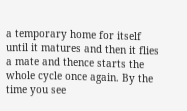a temporary home for itself until it matures and then it flies a mate and thence starts the whole cycle once again. By the time you see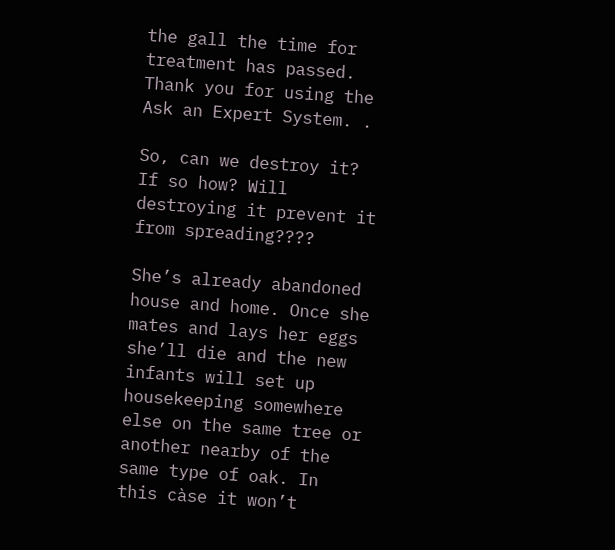the gall the time for treatment has passed. Thank you for using the Ask an Expert System. .

So, can we destroy it? If so how? Will destroying it prevent it from spreading????

She’s already abandoned house and home. Once she mates and lays her eggs she’ll die and the new infants will set up housekeeping somewhere else on the same tree or another nearby of the same type of oak. In this càse it won’t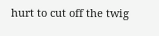hurt to cut off the twig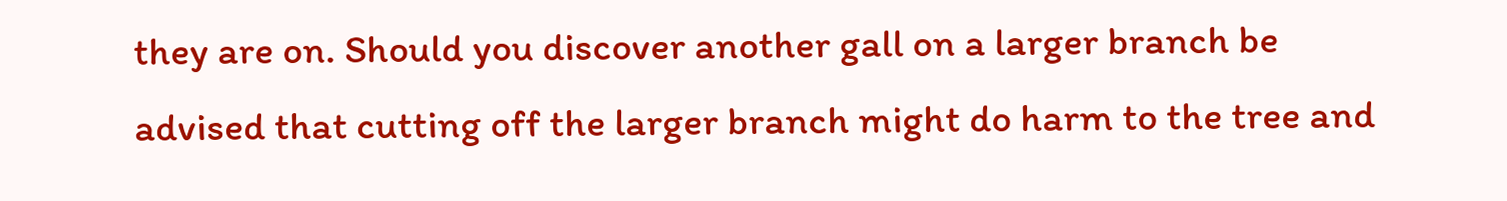they are on. Should you discover another gall on a larger branch be advised that cutting off the larger branch might do harm to the tree and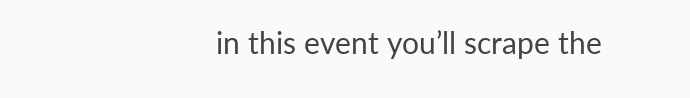in this event you’ll scrape the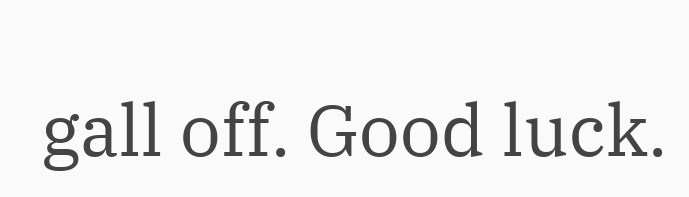gall off. Good luck.